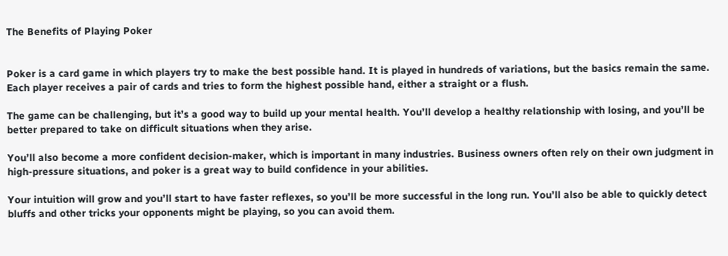The Benefits of Playing Poker


Poker is a card game in which players try to make the best possible hand. It is played in hundreds of variations, but the basics remain the same. Each player receives a pair of cards and tries to form the highest possible hand, either a straight or a flush.

The game can be challenging, but it’s a good way to build up your mental health. You’ll develop a healthy relationship with losing, and you’ll be better prepared to take on difficult situations when they arise.

You’ll also become a more confident decision-maker, which is important in many industries. Business owners often rely on their own judgment in high-pressure situations, and poker is a great way to build confidence in your abilities.

Your intuition will grow and you’ll start to have faster reflexes, so you’ll be more successful in the long run. You’ll also be able to quickly detect bluffs and other tricks your opponents might be playing, so you can avoid them.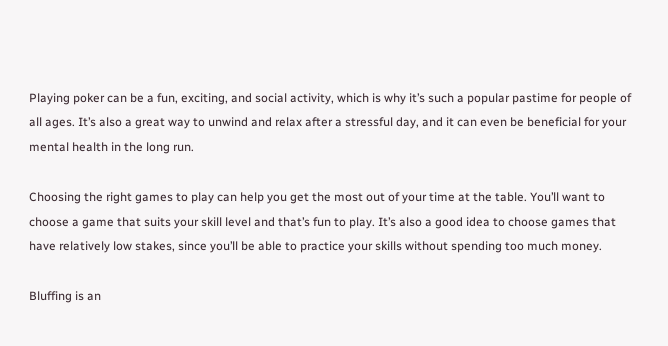Playing poker can be a fun, exciting, and social activity, which is why it’s such a popular pastime for people of all ages. It’s also a great way to unwind and relax after a stressful day, and it can even be beneficial for your mental health in the long run.

Choosing the right games to play can help you get the most out of your time at the table. You’ll want to choose a game that suits your skill level and that’s fun to play. It’s also a good idea to choose games that have relatively low stakes, since you’ll be able to practice your skills without spending too much money.

Bluffing is an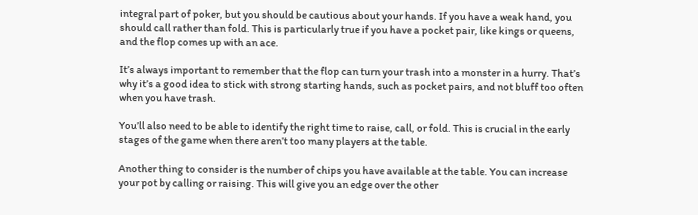integral part of poker, but you should be cautious about your hands. If you have a weak hand, you should call rather than fold. This is particularly true if you have a pocket pair, like kings or queens, and the flop comes up with an ace.

It’s always important to remember that the flop can turn your trash into a monster in a hurry. That’s why it’s a good idea to stick with strong starting hands, such as pocket pairs, and not bluff too often when you have trash.

You’ll also need to be able to identify the right time to raise, call, or fold. This is crucial in the early stages of the game when there aren’t too many players at the table.

Another thing to consider is the number of chips you have available at the table. You can increase your pot by calling or raising. This will give you an edge over the other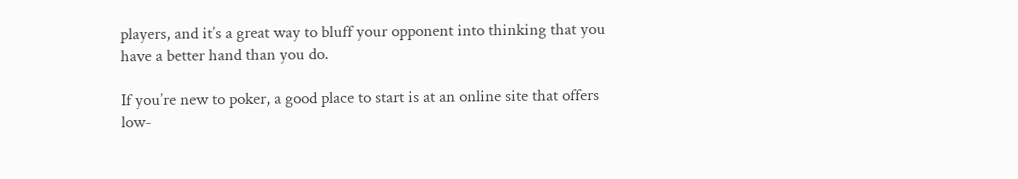players, and it’s a great way to bluff your opponent into thinking that you have a better hand than you do.

If you’re new to poker, a good place to start is at an online site that offers low-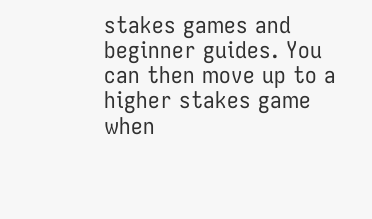stakes games and beginner guides. You can then move up to a higher stakes game when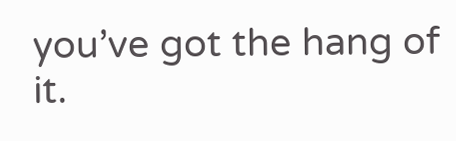you’ve got the hang of it.